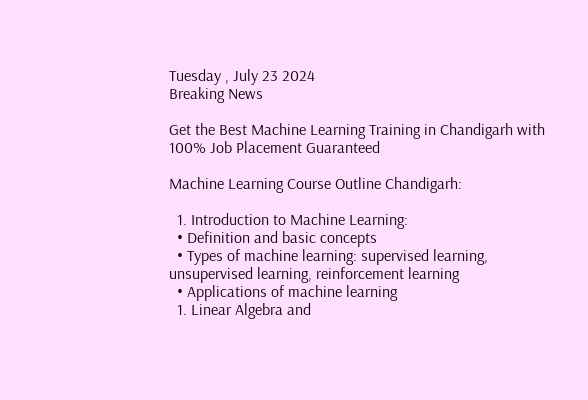Tuesday , July 23 2024
Breaking News

Get the Best Machine Learning Training in Chandigarh with 100% Job Placement Guaranteed

Machine Learning Course Outline Chandigarh:

  1. Introduction to Machine Learning:
  • Definition and basic concepts
  • Types of machine learning: supervised learning, unsupervised learning, reinforcement learning
  • Applications of machine learning
  1. Linear Algebra and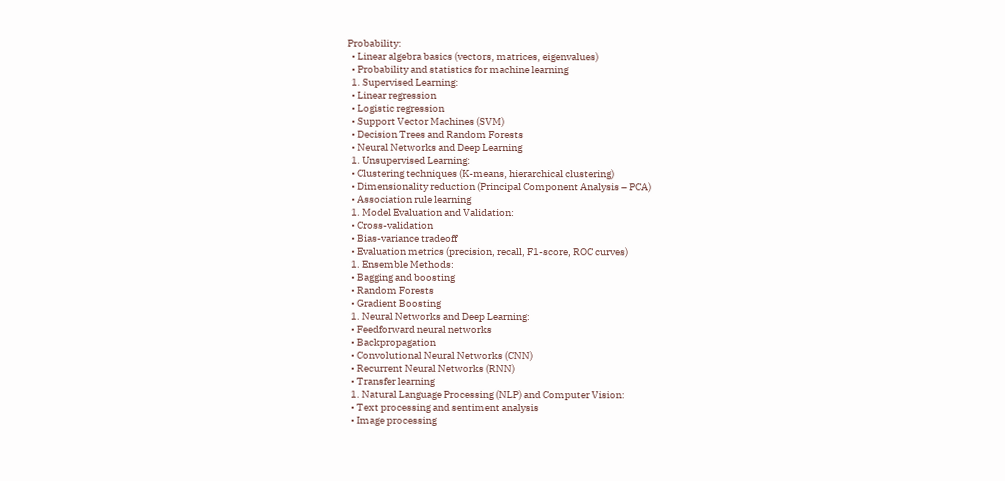Probability:
  • Linear algebra basics (vectors, matrices, eigenvalues)
  • Probability and statistics for machine learning
  1. Supervised Learning:
  • Linear regression
  • Logistic regression
  • Support Vector Machines (SVM)
  • Decision Trees and Random Forests
  • Neural Networks and Deep Learning
  1. Unsupervised Learning:
  • Clustering techniques (K-means, hierarchical clustering)
  • Dimensionality reduction (Principal Component Analysis – PCA)
  • Association rule learning
  1. Model Evaluation and Validation:
  • Cross-validation
  • Bias-variance tradeoff
  • Evaluation metrics (precision, recall, F1-score, ROC curves)
  1. Ensemble Methods:
  • Bagging and boosting
  • Random Forests
  • Gradient Boosting
  1. Neural Networks and Deep Learning:
  • Feedforward neural networks
  • Backpropagation
  • Convolutional Neural Networks (CNN)
  • Recurrent Neural Networks (RNN)
  • Transfer learning
  1. Natural Language Processing (NLP) and Computer Vision:
  • Text processing and sentiment analysis
  • Image processing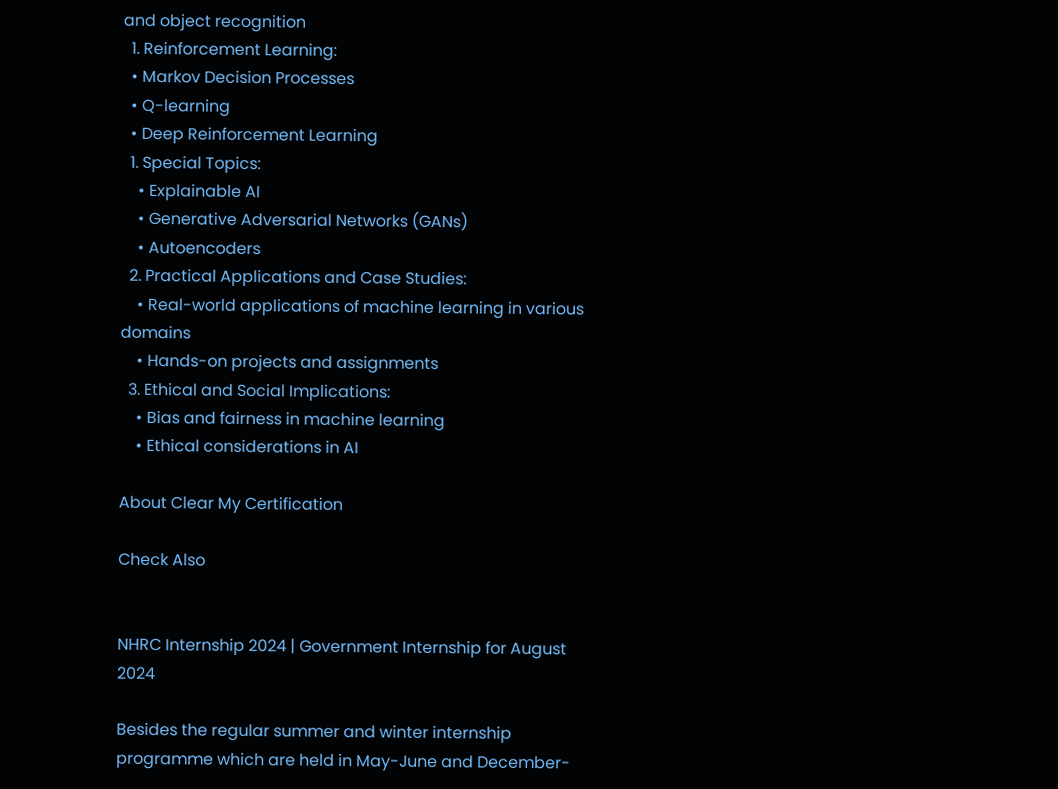and object recognition
  1. Reinforcement Learning:
  • Markov Decision Processes
  • Q-learning
  • Deep Reinforcement Learning
  1. Special Topics:
    • Explainable AI
    • Generative Adversarial Networks (GANs)
    • Autoencoders
  2. Practical Applications and Case Studies:
    • Real-world applications of machine learning in various domains
    • Hands-on projects and assignments
  3. Ethical and Social Implications:
    • Bias and fairness in machine learning
    • Ethical considerations in AI

About Clear My Certification

Check Also


NHRC Internship 2024 | Government Internship for August 2024

Besides the regular summer and winter internship programme which are held in May-June and December-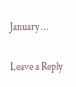January …

Leave a Reply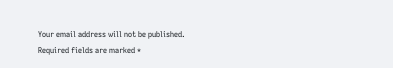Your email address will not be published. Required fields are marked *